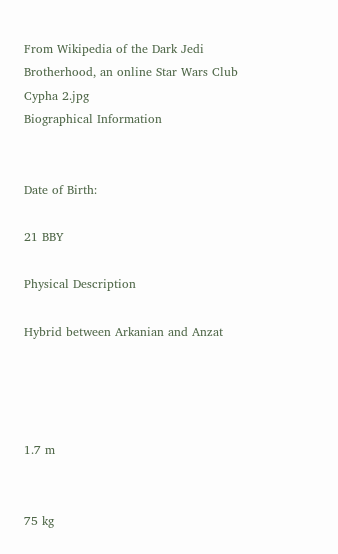From Wikipedia of the Dark Jedi Brotherhood, an online Star Wars Club
Cypha 2.jpg
Biographical Information


Date of Birth:

21 BBY

Physical Description

Hybrid between Arkanian and Anzat




1.7 m


75 kg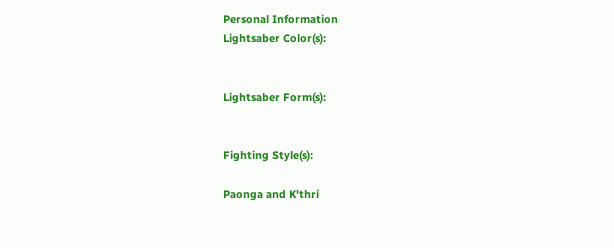Personal Information
Lightsaber Color(s):


Lightsaber Form(s):


Fighting Style(s):

Paonga and K'thri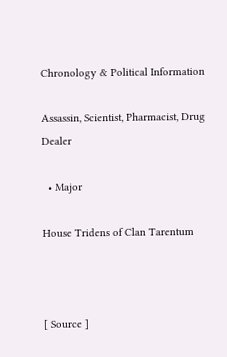Chronology & Political Information

Assassin, Scientist, Pharmacist, Drug Dealer

  • Major

House Tridens of Clan Tarentum



[ Source ]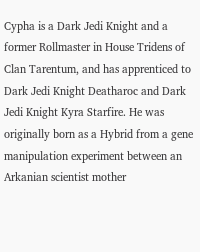Cypha is a Dark Jedi Knight and a former Rollmaster in House Tridens of Clan Tarentum, and has apprenticed to Dark Jedi Knight Deatharoc and Dark Jedi Knight Kyra Starfire. He was originally born as a Hybrid from a gene manipulation experiment between an Arkanian scientist mother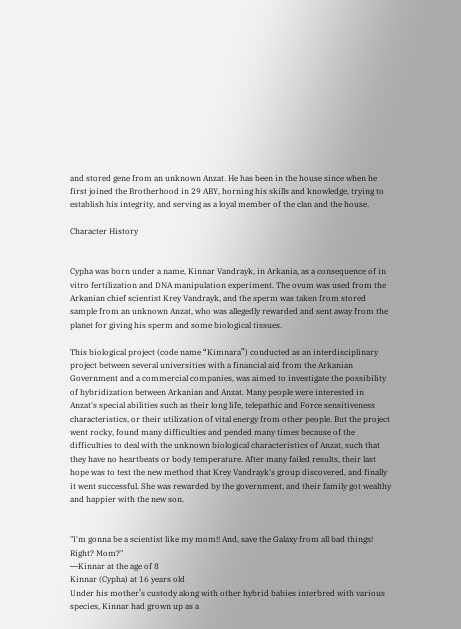and stored gene from an unknown Anzat. He has been in the house since when he first joined the Brotherhood in 29 ABY, horning his skills and knowledge, trying to establish his integrity, and serving as a loyal member of the clan and the house.

Character History


Cypha was born under a name, Kinnar Vandrayk, in Arkania, as a consequence of in vitro fertilization and DNA manipulation experiment. The ovum was used from the Arkanian chief scientist Krey Vandrayk, and the sperm was taken from stored sample from an unknown Anzat, who was allegedly rewarded and sent away from the planet for giving his sperm and some biological tissues.

This biological project (code name “Kimnara”) conducted as an interdisciplinary project between several universities with a financial aid from the Arkanian Government and a commercial companies, was aimed to investigate the possibility of hybridization between Arkanian and Anzat. Many people were interested in Anzat's special abilities such as their long life, telepathic and Force sensitiveness characteristics, or their utilization of vital energy from other people. But the project went rocky, found many difficulties and pended many times because of the difficulties to deal with the unknown biological characteristics of Anzat, such that they have no heartbeats or body temperature. After many failed results, their last hope was to test the new method that Krey Vandrayk's group discovered, and finally it went successful. She was rewarded by the government, and their family got wealthy and happier with the new son.


"I'm gonna be a scientist like my mom!! And, save the Galaxy from all bad things! Right? Mom?"
―Kinnar at the age of 8
Kinnar (Cypha) at 16 years old
Under his mother’s custody along with other hybrid babies interbred with various species, Kinnar had grown up as a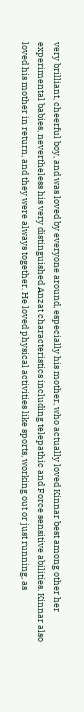very brilliant, cheerful boy, and was loved by everyone around, especially his mother, who actually loved Kinnar best among other her experimental babies, nevertheless his very distinguished Anzat characteristics including telepathic and Force sensitive abilities. Kinnar also loved his mother in return, and they were always together. He loved physical activities like sports, working out or just running, as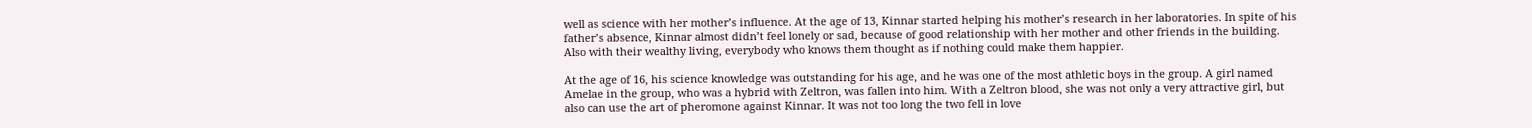well as science with her mother’s influence. At the age of 13, Kinnar started helping his mother’s research in her laboratories. In spite of his father’s absence, Kinnar almost didn’t feel lonely or sad, because of good relationship with her mother and other friends in the building. Also with their wealthy living, everybody who knows them thought as if nothing could make them happier.

At the age of 16, his science knowledge was outstanding for his age, and he was one of the most athletic boys in the group. A girl named Amelae in the group, who was a hybrid with Zeltron, was fallen into him. With a Zeltron blood, she was not only a very attractive girl, but also can use the art of pheromone against Kinnar. It was not too long the two fell in love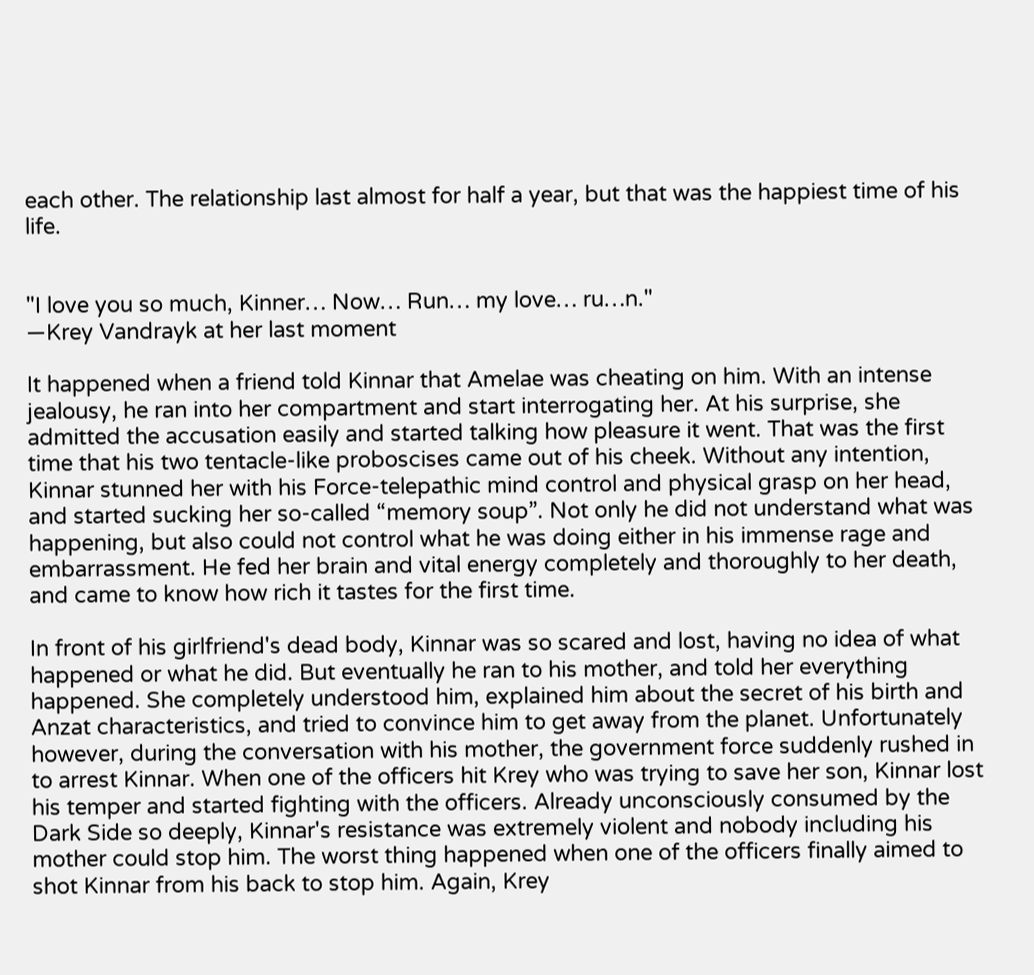each other. The relationship last almost for half a year, but that was the happiest time of his life.


"I love you so much, Kinner… Now… Run… my love… ru…n."
―Krey Vandrayk at her last moment

It happened when a friend told Kinnar that Amelae was cheating on him. With an intense jealousy, he ran into her compartment and start interrogating her. At his surprise, she admitted the accusation easily and started talking how pleasure it went. That was the first time that his two tentacle-like proboscises came out of his cheek. Without any intention, Kinnar stunned her with his Force-telepathic mind control and physical grasp on her head, and started sucking her so-called “memory soup”. Not only he did not understand what was happening, but also could not control what he was doing either in his immense rage and embarrassment. He fed her brain and vital energy completely and thoroughly to her death, and came to know how rich it tastes for the first time.

In front of his girlfriend's dead body, Kinnar was so scared and lost, having no idea of what happened or what he did. But eventually he ran to his mother, and told her everything happened. She completely understood him, explained him about the secret of his birth and Anzat characteristics, and tried to convince him to get away from the planet. Unfortunately however, during the conversation with his mother, the government force suddenly rushed in to arrest Kinnar. When one of the officers hit Krey who was trying to save her son, Kinnar lost his temper and started fighting with the officers. Already unconsciously consumed by the Dark Side so deeply, Kinnar's resistance was extremely violent and nobody including his mother could stop him. The worst thing happened when one of the officers finally aimed to shot Kinnar from his back to stop him. Again, Krey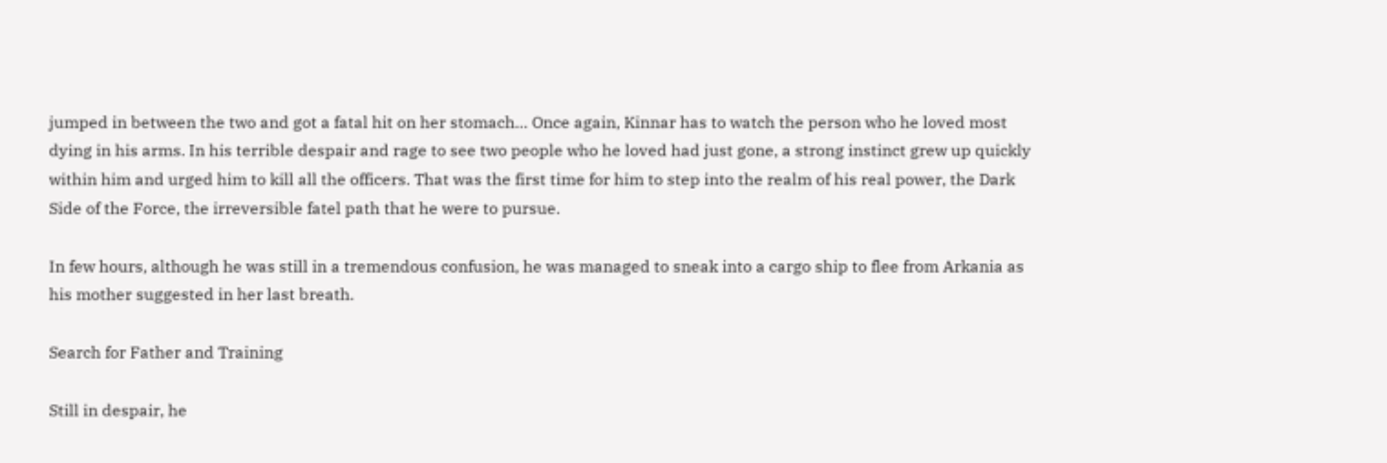jumped in between the two and got a fatal hit on her stomach… Once again, Kinnar has to watch the person who he loved most dying in his arms. In his terrible despair and rage to see two people who he loved had just gone, a strong instinct grew up quickly within him and urged him to kill all the officers. That was the first time for him to step into the realm of his real power, the Dark Side of the Force, the irreversible fatel path that he were to pursue.

In few hours, although he was still in a tremendous confusion, he was managed to sneak into a cargo ship to flee from Arkania as his mother suggested in her last breath.

Search for Father and Training

Still in despair, he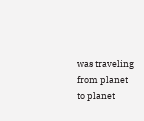was traveling from planet to planet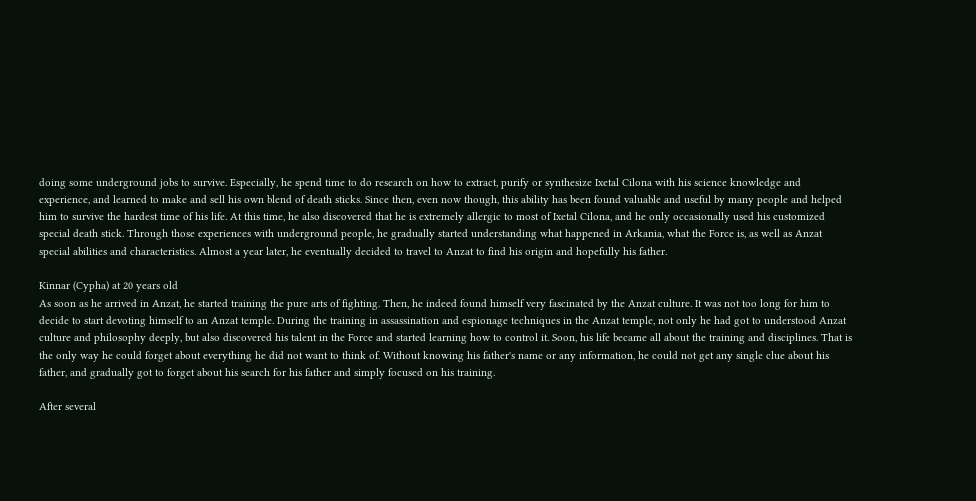doing some underground jobs to survive. Especially, he spend time to do research on how to extract, purify or synthesize Ixetal Cilona with his science knowledge and experience, and learned to make and sell his own blend of death sticks. Since then, even now though, this ability has been found valuable and useful by many people and helped him to survive the hardest time of his life. At this time, he also discovered that he is extremely allergic to most of Ixetal Cilona, and he only occasionally used his customized special death stick. Through those experiences with underground people, he gradually started understanding what happened in Arkania, what the Force is, as well as Anzat special abilities and characteristics. Almost a year later, he eventually decided to travel to Anzat to find his origin and hopefully his father.

Kinnar (Cypha) at 20 years old
As soon as he arrived in Anzat, he started training the pure arts of fighting. Then, he indeed found himself very fascinated by the Anzat culture. It was not too long for him to decide to start devoting himself to an Anzat temple. During the training in assassination and espionage techniques in the Anzat temple, not only he had got to understood Anzat culture and philosophy deeply, but also discovered his talent in the Force and started learning how to control it. Soon, his life became all about the training and disciplines. That is the only way he could forget about everything he did not want to think of. Without knowing his father's name or any information, he could not get any single clue about his father, and gradually got to forget about his search for his father and simply focused on his training.

After several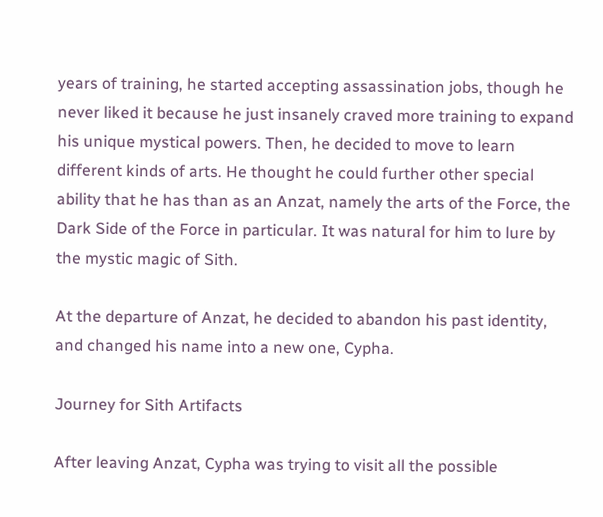years of training, he started accepting assassination jobs, though he never liked it because he just insanely craved more training to expand his unique mystical powers. Then, he decided to move to learn different kinds of arts. He thought he could further other special ability that he has than as an Anzat, namely the arts of the Force, the Dark Side of the Force in particular. It was natural for him to lure by the mystic magic of Sith.

At the departure of Anzat, he decided to abandon his past identity, and changed his name into a new one, Cypha.

Journey for Sith Artifacts

After leaving Anzat, Cypha was trying to visit all the possible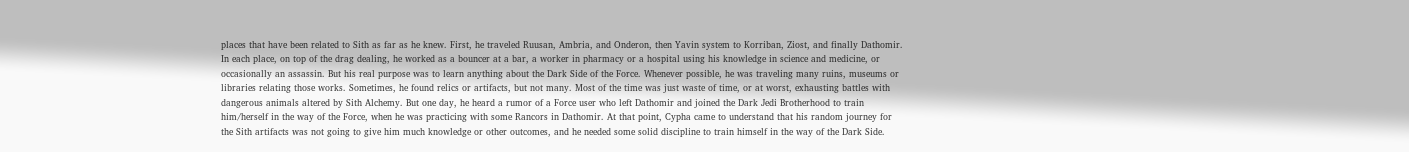places that have been related to Sith as far as he knew. First, he traveled Ruusan, Ambria, and Onderon, then Yavin system to Korriban, Ziost, and finally Dathomir. In each place, on top of the drag dealing, he worked as a bouncer at a bar, a worker in pharmacy or a hospital using his knowledge in science and medicine, or occasionally an assassin. But his real purpose was to learn anything about the Dark Side of the Force. Whenever possible, he was traveling many ruins, museums or libraries relating those works. Sometimes, he found relics or artifacts, but not many. Most of the time was just waste of time, or at worst, exhausting battles with dangerous animals altered by Sith Alchemy. But one day, he heard a rumor of a Force user who left Dathomir and joined the Dark Jedi Brotherhood to train him/herself in the way of the Force, when he was practicing with some Rancors in Dathomir. At that point, Cypha came to understand that his random journey for the Sith artifacts was not going to give him much knowledge or other outcomes, and he needed some solid discipline to train himself in the way of the Dark Side.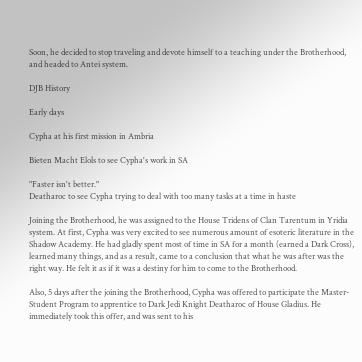Soon, he decided to stop traveling and devote himself to a teaching under the Brotherhood, and headed to Antei system.

DJB History

Early days

Cypha at his first mission in Ambria

Bieten Macht Elols to see Cypha's work in SA

"Faster isn't better."
Deatharoc to see Cypha trying to deal with too many tasks at a time in haste

Joining the Brotherhood, he was assigned to the House Tridens of Clan Tarentum in Yridia system. At first, Cypha was very excited to see numerous amount of esoteric literature in the Shadow Academy. He had gladly spent most of time in SA for a month (earned a Dark Cross), learned many things, and as a result, came to a conclusion that what he was after was the right way. He felt it as if it was a destiny for him to come to the Brotherhood.

Also, 5 days after the joining the Brotherhood, Cypha was offered to participate the Master-Student Program to apprentice to Dark Jedi Knight Deatharoc of House Gladius. He immediately took this offer, and was sent to his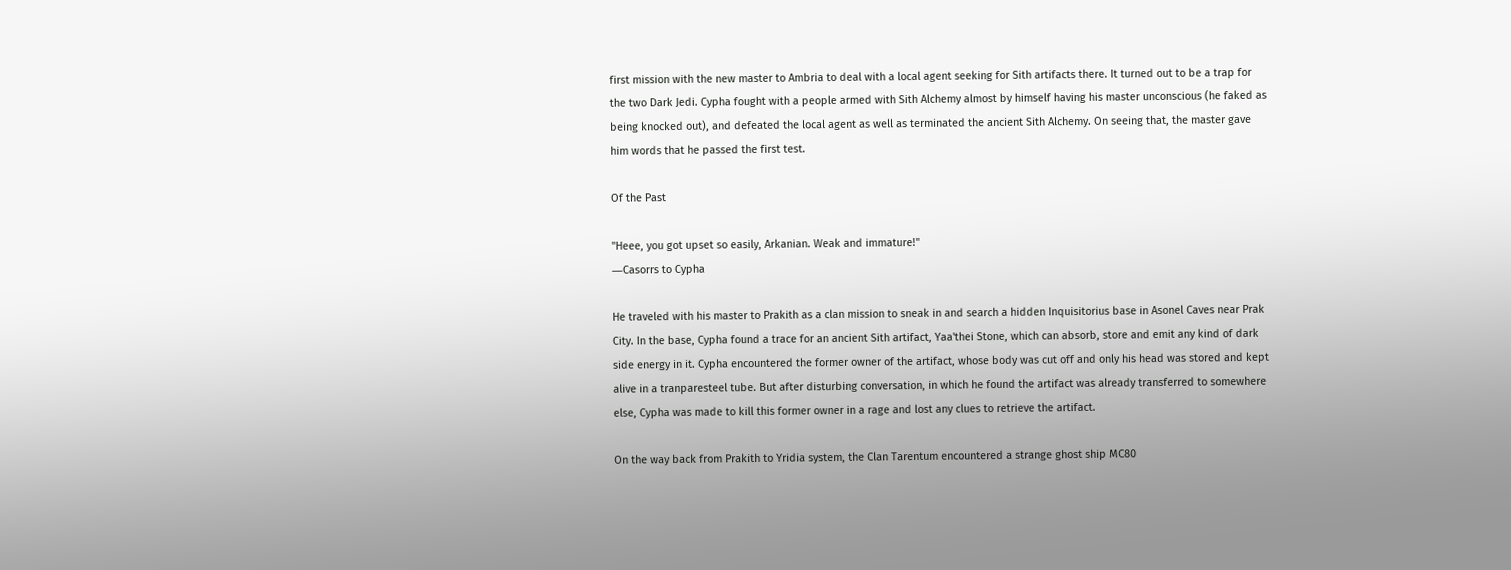first mission with the new master to Ambria to deal with a local agent seeking for Sith artifacts there. It turned out to be a trap for the two Dark Jedi. Cypha fought with a people armed with Sith Alchemy almost by himself having his master unconscious (he faked as being knocked out), and defeated the local agent as well as terminated the ancient Sith Alchemy. On seeing that, the master gave him words that he passed the first test.

Of the Past

"Heee, you got upset so easily, Arkanian. Weak and immature!"
―Casorrs to Cypha

He traveled with his master to Prakith as a clan mission to sneak in and search a hidden Inquisitorius base in Asonel Caves near Prak City. In the base, Cypha found a trace for an ancient Sith artifact, Yaa'thei Stone, which can absorb, store and emit any kind of dark side energy in it. Cypha encountered the former owner of the artifact, whose body was cut off and only his head was stored and kept alive in a tranparesteel tube. But after disturbing conversation, in which he found the artifact was already transferred to somewhere else, Cypha was made to kill this former owner in a rage and lost any clues to retrieve the artifact.

On the way back from Prakith to Yridia system, the Clan Tarentum encountered a strange ghost ship MC80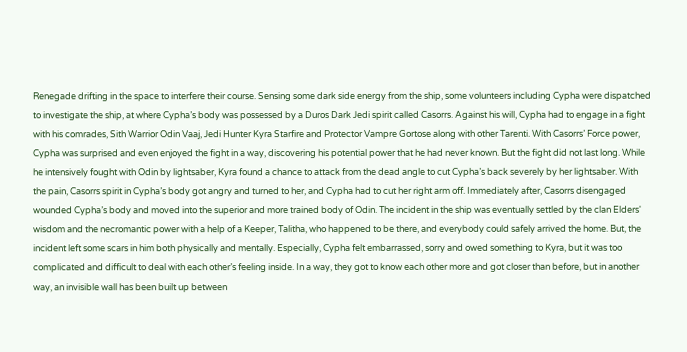Renegade drifting in the space to interfere their course. Sensing some dark side energy from the ship, some volunteers including Cypha were dispatched to investigate the ship, at where Cypha’s body was possessed by a Duros Dark Jedi spirit called Casorrs. Against his will, Cypha had to engage in a fight with his comrades, Sith Warrior Odin Vaaj, Jedi Hunter Kyra Starfire and Protector Vampre Gortose along with other Tarenti. With Casorrs’ Force power, Cypha was surprised and even enjoyed the fight in a way, discovering his potential power that he had never known. But the fight did not last long. While he intensively fought with Odin by lightsaber, Kyra found a chance to attack from the dead angle to cut Cypha’s back severely by her lightsaber. With the pain, Casorrs spirit in Cypha’s body got angry and turned to her, and Cypha had to cut her right arm off. Immediately after, Casorrs disengaged wounded Cypha’s body and moved into the superior and more trained body of Odin. The incident in the ship was eventually settled by the clan Elders' wisdom and the necromantic power with a help of a Keeper, Talitha, who happened to be there, and everybody could safely arrived the home. But, the incident left some scars in him both physically and mentally. Especially, Cypha felt embarrassed, sorry and owed something to Kyra, but it was too complicated and difficult to deal with each other’s feeling inside. In a way, they got to know each other more and got closer than before, but in another way, an invisible wall has been built up between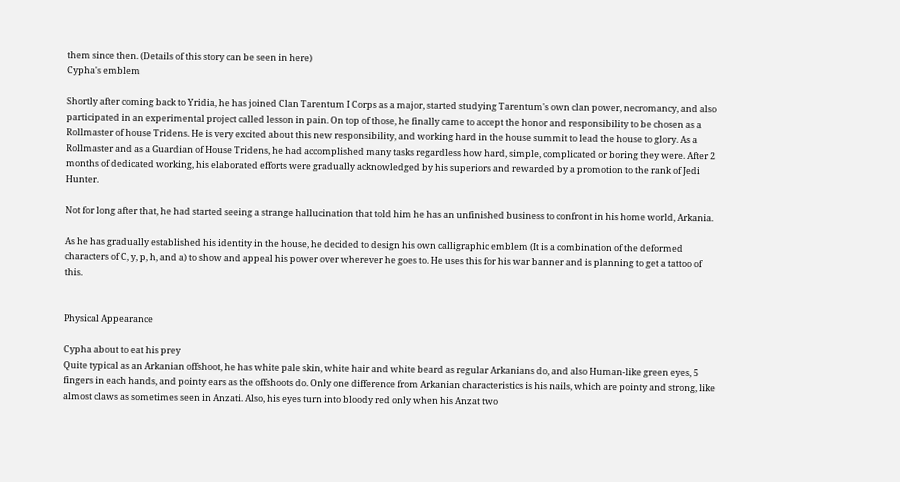them since then. (Details of this story can be seen in here)
Cypha's emblem

Shortly after coming back to Yridia, he has joined Clan Tarentum I Corps as a major, started studying Tarentum's own clan power, necromancy, and also participated in an experimental project called lesson in pain. On top of those, he finally came to accept the honor and responsibility to be chosen as a Rollmaster of house Tridens. He is very excited about this new responsibility, and working hard in the house summit to lead the house to glory. As a Rollmaster and as a Guardian of House Tridens, he had accomplished many tasks regardless how hard, simple, complicated or boring they were. After 2 months of dedicated working, his elaborated efforts were gradually acknowledged by his superiors and rewarded by a promotion to the rank of Jedi Hunter.

Not for long after that, he had started seeing a strange hallucination that told him he has an unfinished business to confront in his home world, Arkania.

As he has gradually established his identity in the house, he decided to design his own calligraphic emblem (It is a combination of the deformed characters of C, y, p, h, and a) to show and appeal his power over wherever he goes to. He uses this for his war banner and is planning to get a tattoo of this.


Physical Appearance

Cypha about to eat his prey
Quite typical as an Arkanian offshoot, he has white pale skin, white hair and white beard as regular Arkanians do, and also Human-like green eyes, 5 fingers in each hands, and pointy ears as the offshoots do. Only one difference from Arkanian characteristics is his nails, which are pointy and strong, like almost claws as sometimes seen in Anzati. Also, his eyes turn into bloody red only when his Anzat two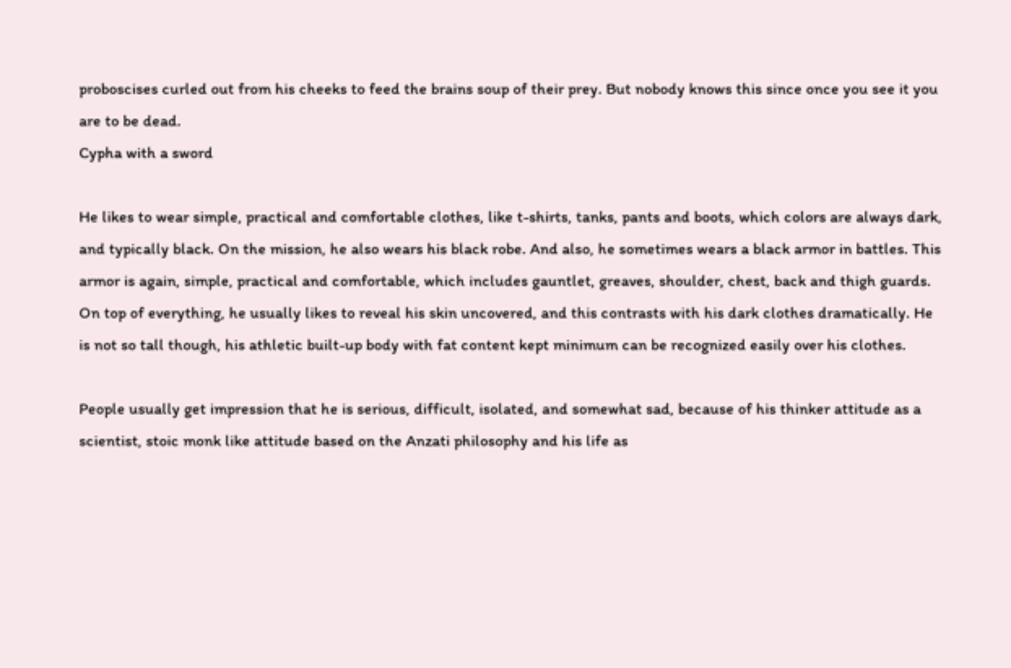proboscises curled out from his cheeks to feed the brains soup of their prey. But nobody knows this since once you see it you are to be dead.
Cypha with a sword

He likes to wear simple, practical and comfortable clothes, like t-shirts, tanks, pants and boots, which colors are always dark, and typically black. On the mission, he also wears his black robe. And also, he sometimes wears a black armor in battles. This armor is again, simple, practical and comfortable, which includes gauntlet, greaves, shoulder, chest, back and thigh guards. On top of everything, he usually likes to reveal his skin uncovered, and this contrasts with his dark clothes dramatically. He is not so tall though, his athletic built-up body with fat content kept minimum can be recognized easily over his clothes.

People usually get impression that he is serious, difficult, isolated, and somewhat sad, because of his thinker attitude as a scientist, stoic monk like attitude based on the Anzati philosophy and his life as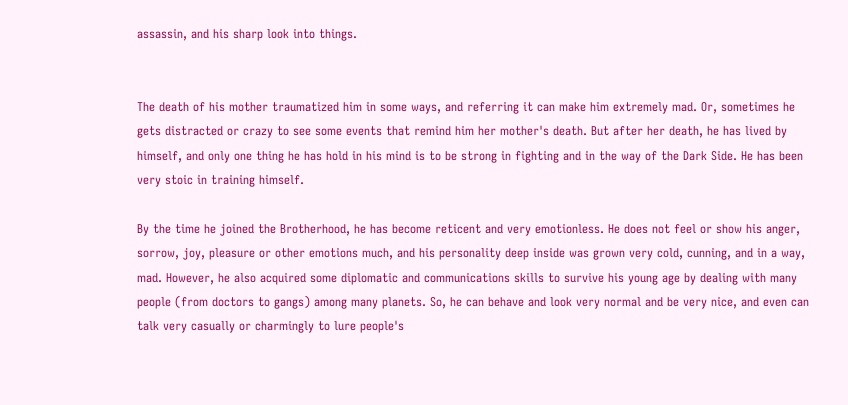assassin, and his sharp look into things.


The death of his mother traumatized him in some ways, and referring it can make him extremely mad. Or, sometimes he gets distracted or crazy to see some events that remind him her mother's death. But after her death, he has lived by himself, and only one thing he has hold in his mind is to be strong in fighting and in the way of the Dark Side. He has been very stoic in training himself.

By the time he joined the Brotherhood, he has become reticent and very emotionless. He does not feel or show his anger, sorrow, joy, pleasure or other emotions much, and his personality deep inside was grown very cold, cunning, and in a way, mad. However, he also acquired some diplomatic and communications skills to survive his young age by dealing with many people (from doctors to gangs) among many planets. So, he can behave and look very normal and be very nice, and even can talk very casually or charmingly to lure people's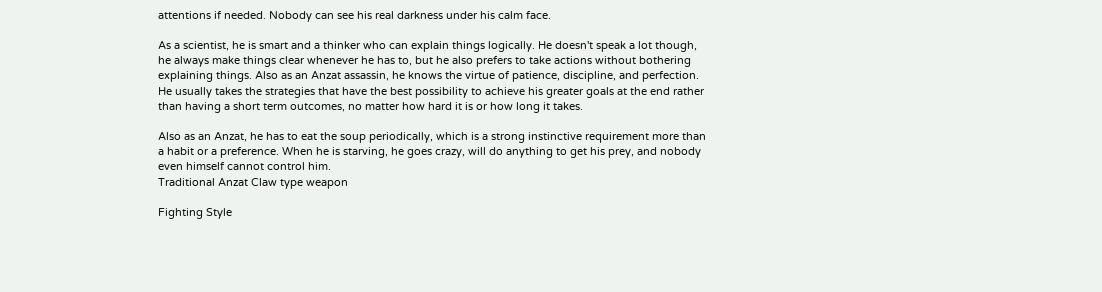attentions if needed. Nobody can see his real darkness under his calm face.

As a scientist, he is smart and a thinker who can explain things logically. He doesn't speak a lot though, he always make things clear whenever he has to, but he also prefers to take actions without bothering explaining things. Also as an Anzat assassin, he knows the virtue of patience, discipline, and perfection. He usually takes the strategies that have the best possibility to achieve his greater goals at the end rather than having a short term outcomes, no matter how hard it is or how long it takes.

Also as an Anzat, he has to eat the soup periodically, which is a strong instinctive requirement more than a habit or a preference. When he is starving, he goes crazy, will do anything to get his prey, and nobody even himself cannot control him.
Traditional Anzat Claw type weapon

Fighting Style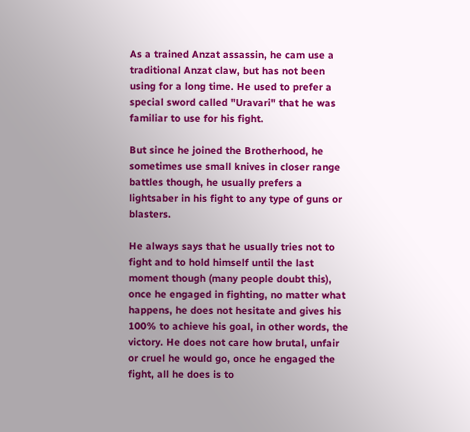As a trained Anzat assassin, he cam use a traditional Anzat claw, but has not been using for a long time. He used to prefer a special sword called "Uravari" that he was familiar to use for his fight.

But since he joined the Brotherhood, he sometimes use small knives in closer range battles though, he usually prefers a lightsaber in his fight to any type of guns or blasters.

He always says that he usually tries not to fight and to hold himself until the last moment though (many people doubt this), once he engaged in fighting, no matter what happens, he does not hesitate and gives his 100% to achieve his goal, in other words, the victory. He does not care how brutal, unfair or cruel he would go, once he engaged the fight, all he does is to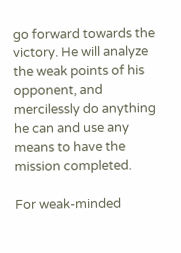go forward towards the victory. He will analyze the weak points of his opponent, and mercilessly do anything he can and use any means to have the mission completed.

For weak-minded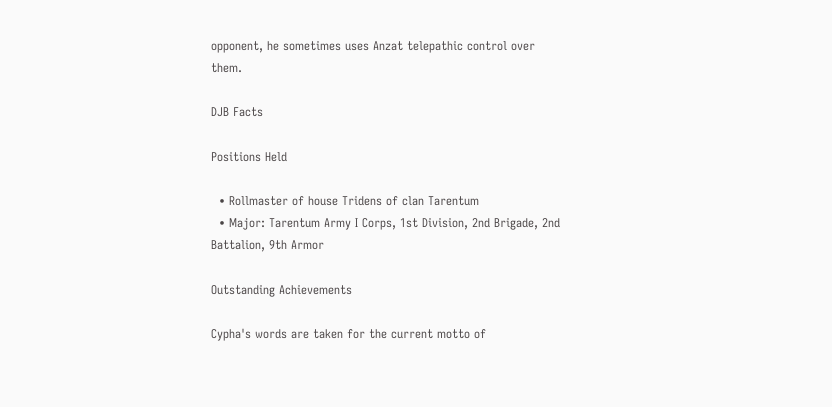opponent, he sometimes uses Anzat telepathic control over them.

DJB Facts

Positions Held

  • Rollmaster of house Tridens of clan Tarentum
  • Major: Tarentum Army I Corps, 1st Division, 2nd Brigade, 2nd Battalion, 9th Armor

Outstanding Achievements

Cypha's words are taken for the current motto of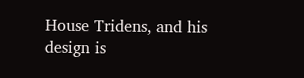House Tridens, and his design is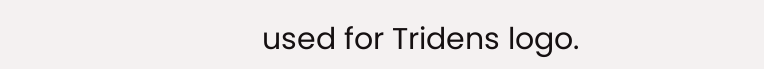used for Tridens logo.